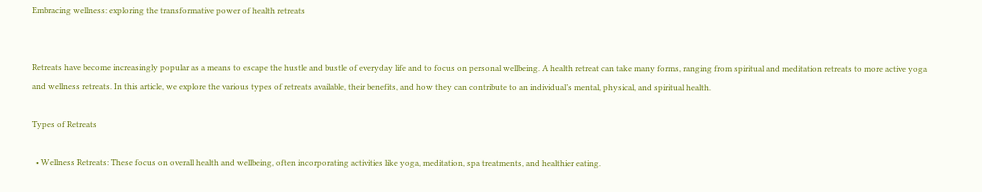Embracing wellness: exploring the transformative power of health retreats


Retreats have become increasingly popular as a means to escape the hustle and bustle of everyday life and to focus on personal wellbeing. A health retreat can take many forms, ranging from spiritual and meditation retreats to more active yoga and wellness retreats. In this article, we explore the various types of retreats available, their benefits, and how they can contribute to an individual’s mental, physical, and spiritual health.

Types of Retreats

  • Wellness Retreats: These focus on overall health and wellbeing, often incorporating activities like yoga, meditation, spa treatments, and healthier eating.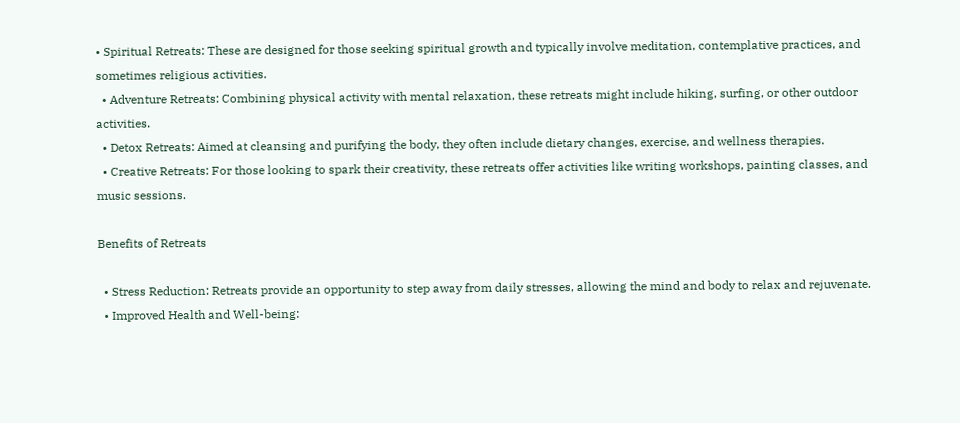• Spiritual Retreats: These are designed for those seeking spiritual growth and typically involve meditation, contemplative practices, and sometimes religious activities.
  • Adventure Retreats: Combining physical activity with mental relaxation, these retreats might include hiking, surfing, or other outdoor activities.
  • Detox Retreats: Aimed at cleansing and purifying the body, they often include dietary changes, exercise, and wellness therapies.
  • Creative Retreats: For those looking to spark their creativity, these retreats offer activities like writing workshops, painting classes, and music sessions.

Benefits of Retreats

  • Stress Reduction: Retreats provide an opportunity to step away from daily stresses, allowing the mind and body to relax and rejuvenate.
  • Improved Health and Well-being: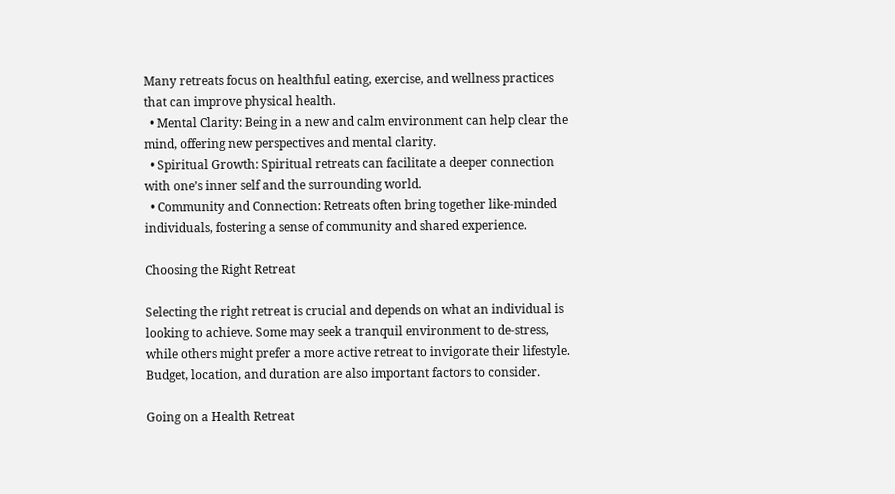Many retreats focus on healthful eating, exercise, and wellness practices that can improve physical health.
  • Mental Clarity: Being in a new and calm environment can help clear the mind, offering new perspectives and mental clarity.
  • Spiritual Growth: Spiritual retreats can facilitate a deeper connection with one’s inner self and the surrounding world.
  • Community and Connection: Retreats often bring together like-minded individuals, fostering a sense of community and shared experience.

Choosing the Right Retreat

Selecting the right retreat is crucial and depends on what an individual is looking to achieve. Some may seek a tranquil environment to de-stress, while others might prefer a more active retreat to invigorate their lifestyle. Budget, location, and duration are also important factors to consider.

Going on a Health Retreat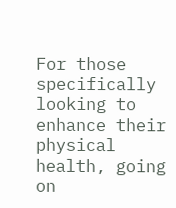For those specifically looking to enhance their physical health, going on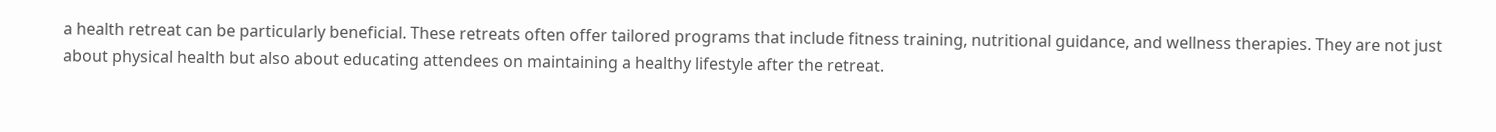a health retreat can be particularly beneficial. These retreats often offer tailored programs that include fitness training, nutritional guidance, and wellness therapies. They are not just about physical health but also about educating attendees on maintaining a healthy lifestyle after the retreat.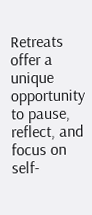Retreats offer a unique opportunity to pause, reflect, and focus on self-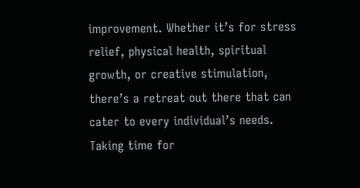improvement. Whether it’s for stress relief, physical health, spiritual growth, or creative stimulation, there’s a retreat out there that can cater to every individual’s needs. Taking time for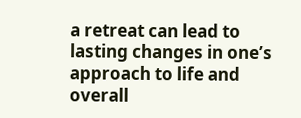a retreat can lead to lasting changes in one’s approach to life and overall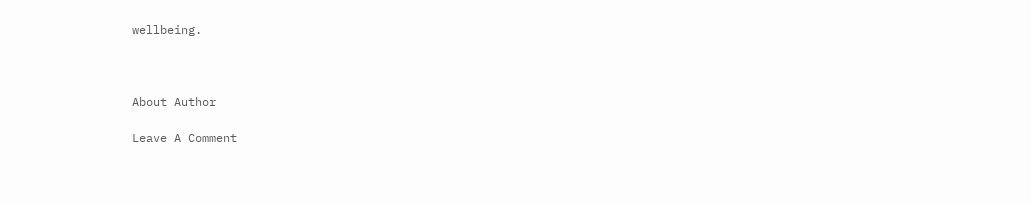wellbeing.



About Author

Leave A Comment